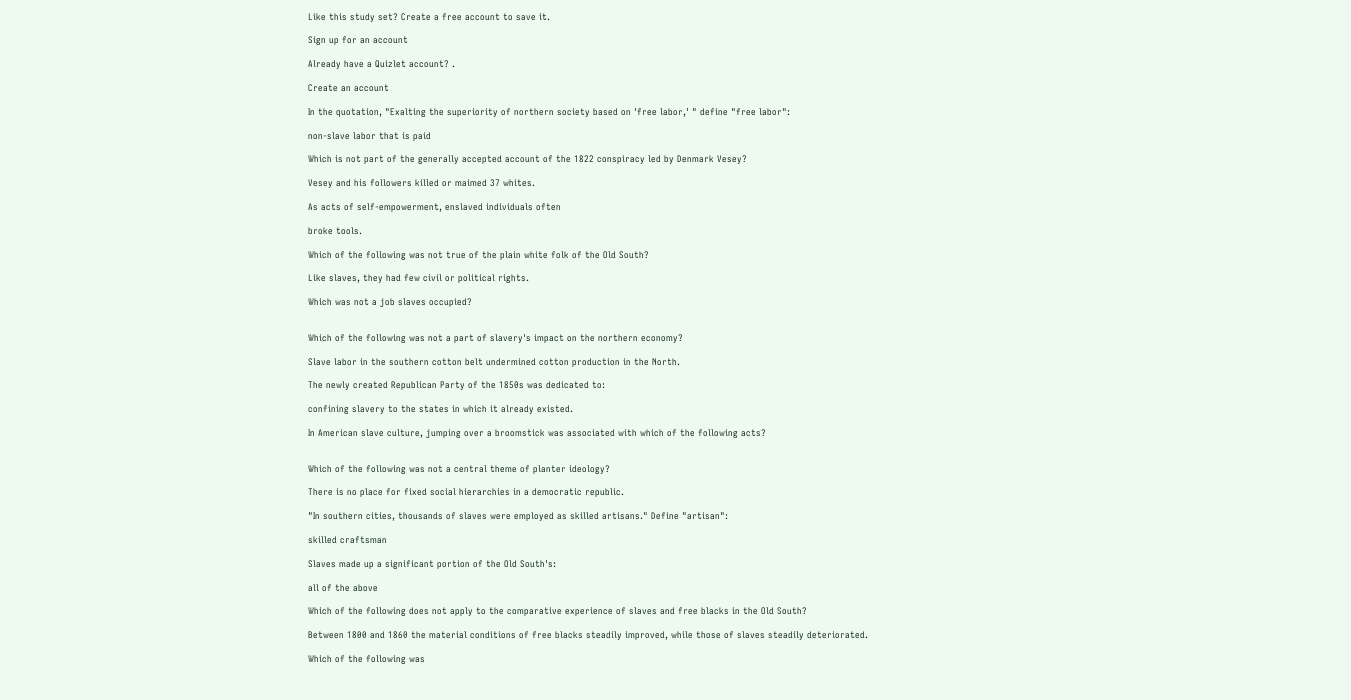Like this study set? Create a free account to save it.

Sign up for an account

Already have a Quizlet account? .

Create an account

In the quotation, "Exalting the superiority of northern society based on 'free labor,' " define "free labor":

non-slave labor that is paid

Which is not part of the generally accepted account of the 1822 conspiracy led by Denmark Vesey?

Vesey and his followers killed or maimed 37 whites.

As acts of self-empowerment, enslaved individuals often

broke tools.

Which of the following was not true of the plain white folk of the Old South?

Like slaves, they had few civil or political rights.

Which was not a job slaves occupied?


Which of the following was not a part of slavery's impact on the northern economy?

Slave labor in the southern cotton belt undermined cotton production in the North.

The newly created Republican Party of the 1850s was dedicated to:

confining slavery to the states in which it already existed.

In American slave culture, jumping over a broomstick was associated with which of the following acts?


Which of the following was not a central theme of planter ideology?

There is no place for fixed social hierarchies in a democratic republic.

"In southern cities, thousands of slaves were employed as skilled artisans." Define "artisan":

skilled craftsman

Slaves made up a significant portion of the Old South's:

all of the above

Which of the following does not apply to the comparative experience of slaves and free blacks in the Old South?

Between 1800 and 1860 the material conditions of free blacks steadily improved, while those of slaves steadily deteriorated.

Which of the following was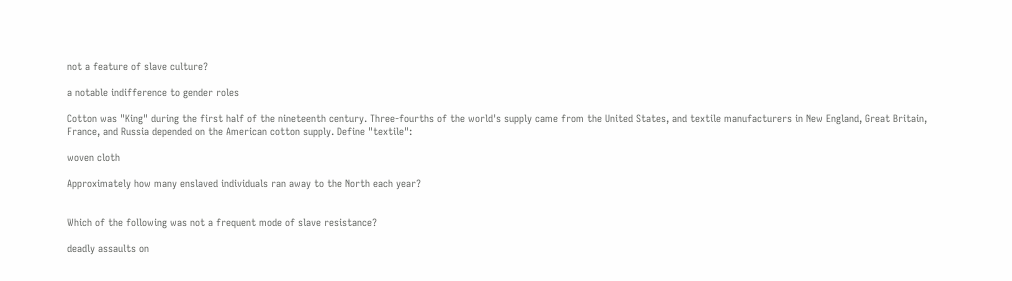not a feature of slave culture?

a notable indifference to gender roles

Cotton was "King" during the first half of the nineteenth century. Three-fourths of the world's supply came from the United States, and textile manufacturers in New England, Great Britain, France, and Russia depended on the American cotton supply. Define "textile":

woven cloth

Approximately how many enslaved individuals ran away to the North each year?


Which of the following was not a frequent mode of slave resistance?

deadly assaults on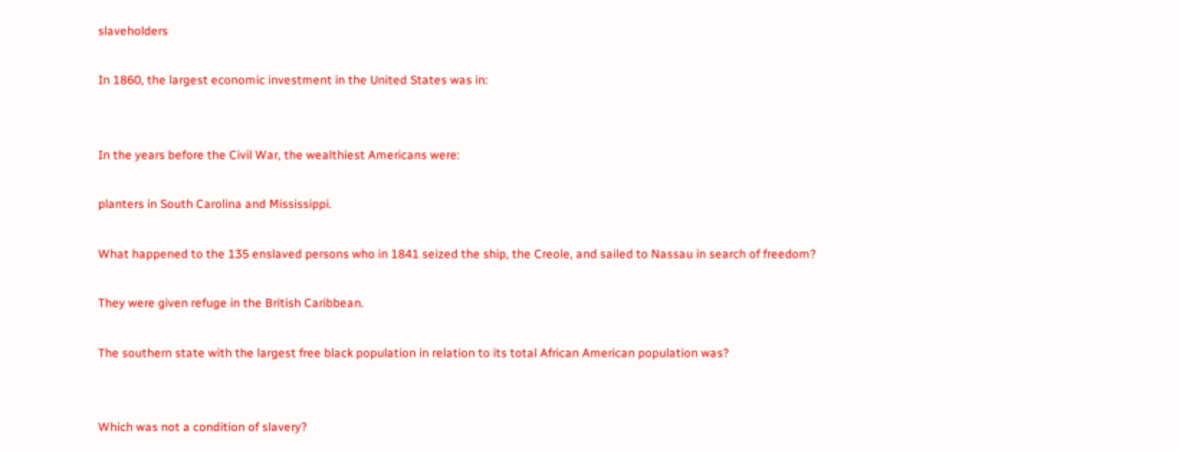slaveholders

In 1860, the largest economic investment in the United States was in:


In the years before the Civil War, the wealthiest Americans were:

planters in South Carolina and Mississippi.

What happened to the 135 enslaved persons who in 1841 seized the ship, the Creole, and sailed to Nassau in search of freedom?

They were given refuge in the British Caribbean.

The southern state with the largest free black population in relation to its total African American population was?


Which was not a condition of slavery?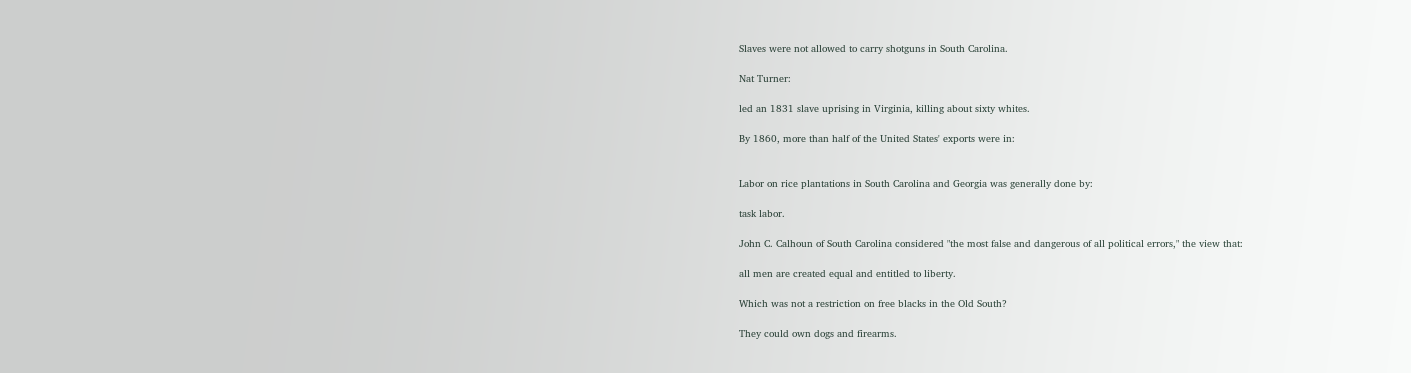Slaves were not allowed to carry shotguns in South Carolina.

Nat Turner:

led an 1831 slave uprising in Virginia, killing about sixty whites.

By 1860, more than half of the United States' exports were in:


Labor on rice plantations in South Carolina and Georgia was generally done by:

task labor.

John C. Calhoun of South Carolina considered "the most false and dangerous of all political errors," the view that:

all men are created equal and entitled to liberty.

Which was not a restriction on free blacks in the Old South?

They could own dogs and firearms.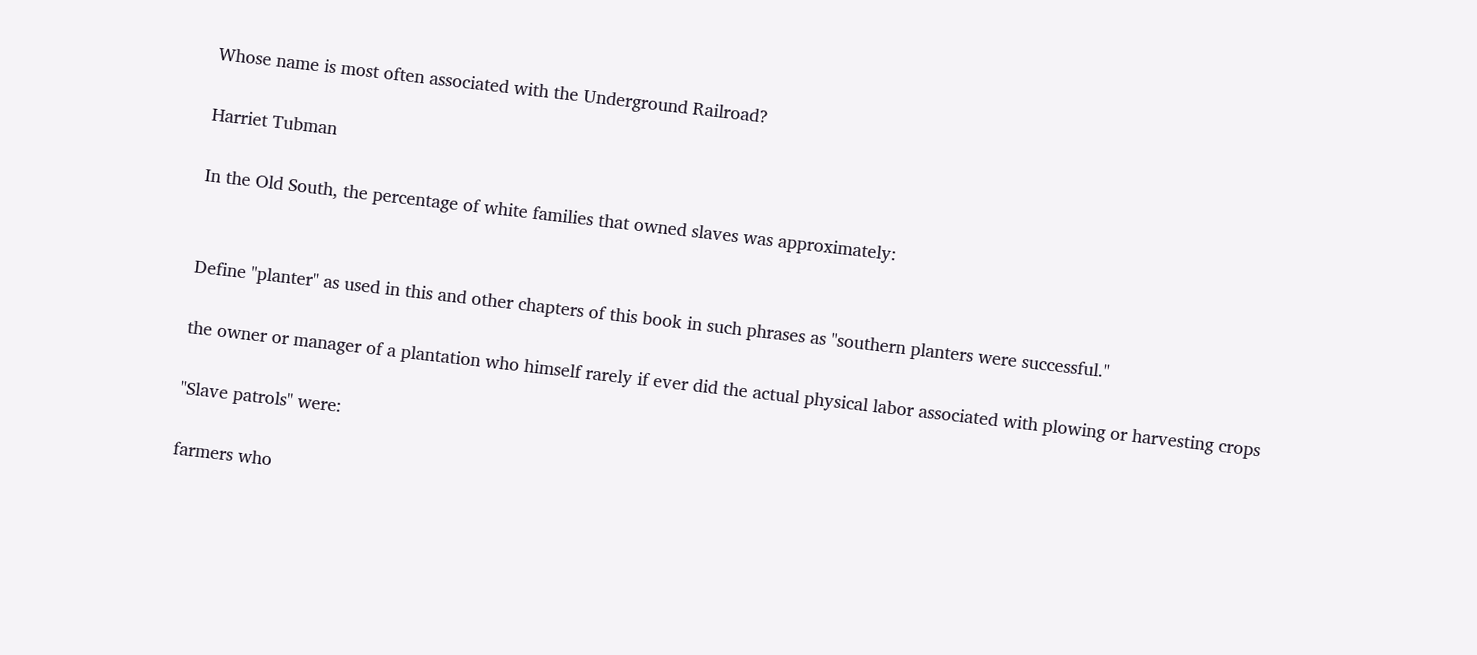Whose name is most often associated with the Underground Railroad?

Harriet Tubman

In the Old South, the percentage of white families that owned slaves was approximately:


Define "planter" as used in this and other chapters of this book in such phrases as "southern planters were successful."

the owner or manager of a plantation who himself rarely if ever did the actual physical labor associated with plowing or harvesting crops

"Slave patrols" were:

farmers who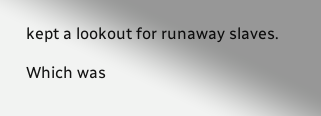kept a lookout for runaway slaves.

Which was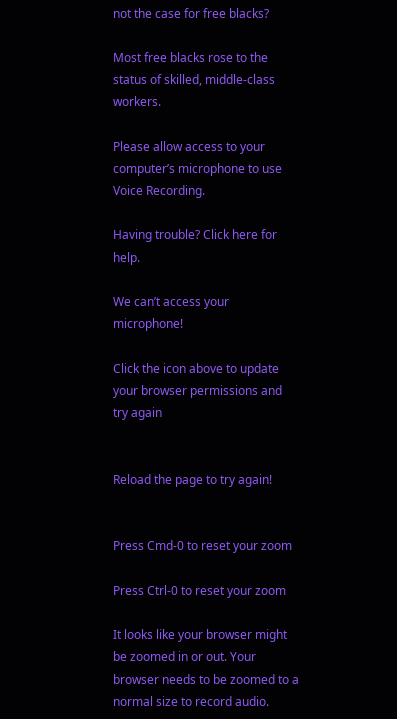not the case for free blacks?

Most free blacks rose to the status of skilled, middle-class workers.

Please allow access to your computer’s microphone to use Voice Recording.

Having trouble? Click here for help.

We can’t access your microphone!

Click the icon above to update your browser permissions and try again


Reload the page to try again!


Press Cmd-0 to reset your zoom

Press Ctrl-0 to reset your zoom

It looks like your browser might be zoomed in or out. Your browser needs to be zoomed to a normal size to record audio.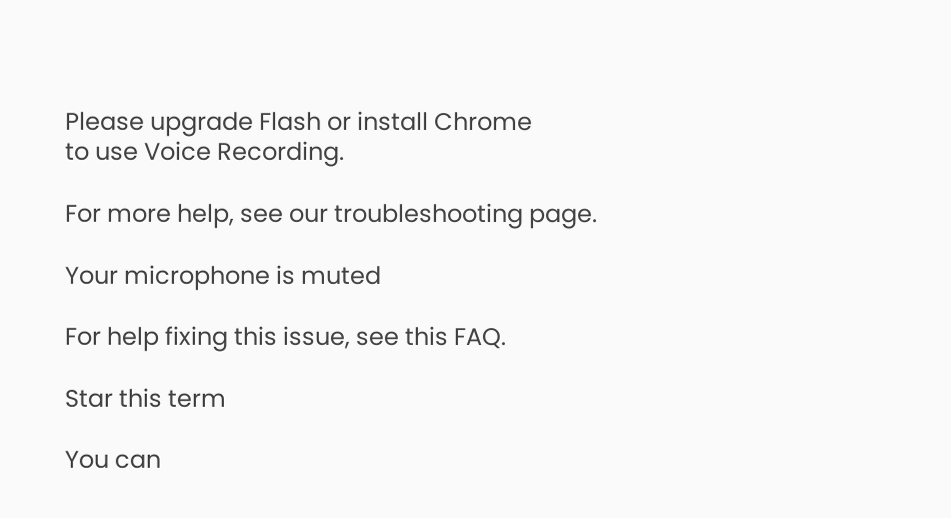Please upgrade Flash or install Chrome
to use Voice Recording.

For more help, see our troubleshooting page.

Your microphone is muted

For help fixing this issue, see this FAQ.

Star this term

You can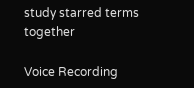study starred terms together

Voice Recording